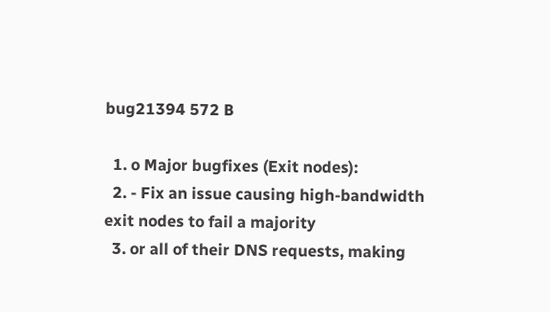bug21394 572 B

  1. o Major bugfixes (Exit nodes):
  2. - Fix an issue causing high-bandwidth exit nodes to fail a majority
  3. or all of their DNS requests, making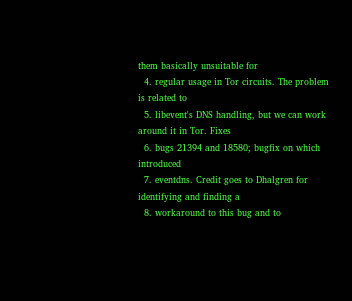them basically unsuitable for
  4. regular usage in Tor circuits. The problem is related to
  5. libevent's DNS handling, but we can work around it in Tor. Fixes
  6. bugs 21394 and 18580; bugfix on which introduced
  7. eventdns. Credit goes to Dhalgren for identifying and finding a
  8. workaround to this bug and to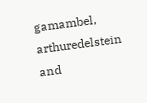gamambel, arthuredelstein and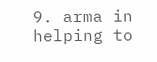9. arma in helping to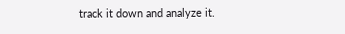track it down and analyze it.